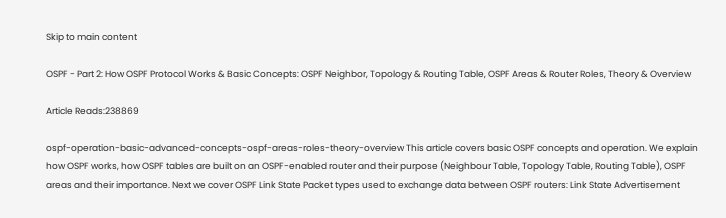Skip to main content

OSPF - Part 2: How OSPF Protocol Works & Basic Concepts: OSPF Neighbor, Topology & Routing Table, OSPF Areas & Router Roles, Theory & Overview

Article Reads:238869

ospf-operation-basic-advanced-concepts-ospf-areas-roles-theory-overview This article covers basic OSPF concepts and operation. We explain how OSPF works, how OSPF tables are built on an OSPF-enabled router and their purpose (Neighbour Table, Topology Table, Routing Table), OSPF areas and their importance. Next we cover OSPF Link State Packet types used to exchange data between OSPF routers: Link State Advertisement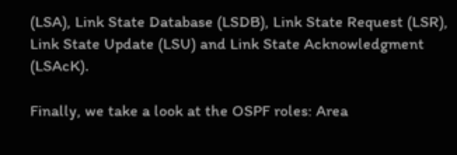(LSA), Link State Database (LSDB), Link State Request (LSR), Link State Update (LSU) and Link State Acknowledgment (LSAcK).

Finally, we take a look at the OSPF roles: Area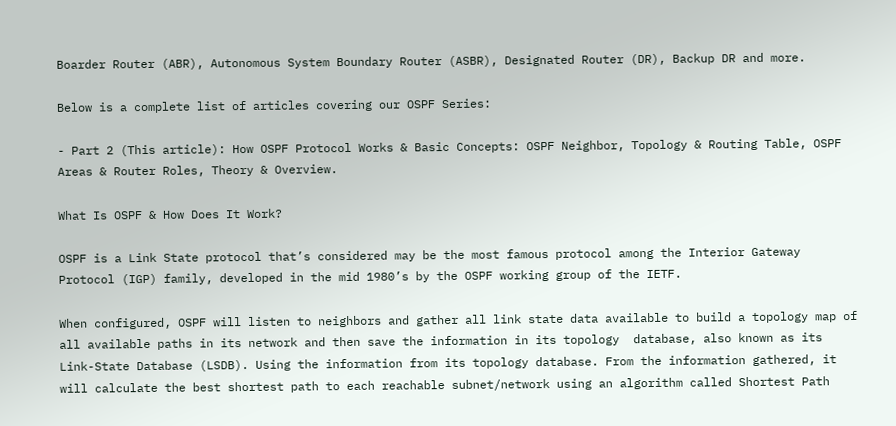Boarder Router (ABR), Autonomous System Boundary Router (ASBR), Designated Router (DR), Backup DR and more.

Below is a complete list of articles covering our OSPF Series:

- Part 2 (This article): How OSPF Protocol Works & Basic Concepts: OSPF Neighbor, Topology & Routing Table, OSPF Areas & Router Roles, Theory & Overview.

What Is OSPF & How Does It Work?

OSPF is a Link State protocol that’s considered may be the most famous protocol among the Interior Gateway Protocol (IGP) family, developed in the mid 1980’s by the OSPF working group of the IETF.

When configured, OSPF will listen to neighbors and gather all link state data available to build a topology map of all available paths in its network and then save the information in its topology  database, also known as its Link-State Database (LSDB). Using the information from its topology database. From the information gathered, it will calculate the best shortest path to each reachable subnet/network using an algorithm called Shortest Path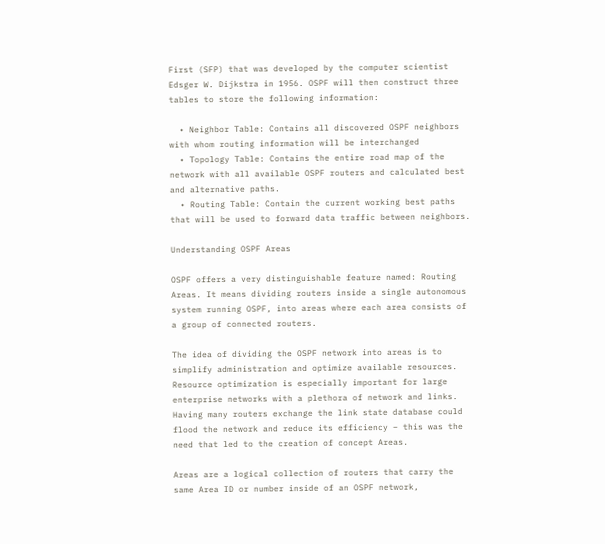First (SFP) that was developed by the computer scientist Edsger W. Dijkstra in 1956. OSPF will then construct three tables to store the following information:

  • Neighbor Table: Contains all discovered OSPF neighbors  with whom routing information will be interchanged
  • Topology Table: Contains the entire road map of the network with all available OSPF routers and calculated best and alternative paths.
  • Routing Table: Contain the current working best paths that will be used to forward data traffic between neighbors.

Understanding OSPF Areas

OSPF offers a very distinguishable feature named: Routing Areas. It means dividing routers inside a single autonomous system running OSPF, into areas where each area consists of a group of connected routers.

The idea of dividing the OSPF network into areas is to simplify administration and optimize available resources. Resource optimization is especially important for large enterprise networks with a plethora of network and links.  Having many routers exchange the link state database could flood the network and reduce its efficiency – this was the need that led to the creation of concept Areas.

Areas are a logical collection of routers that carry the same Area ID or number inside of an OSPF network,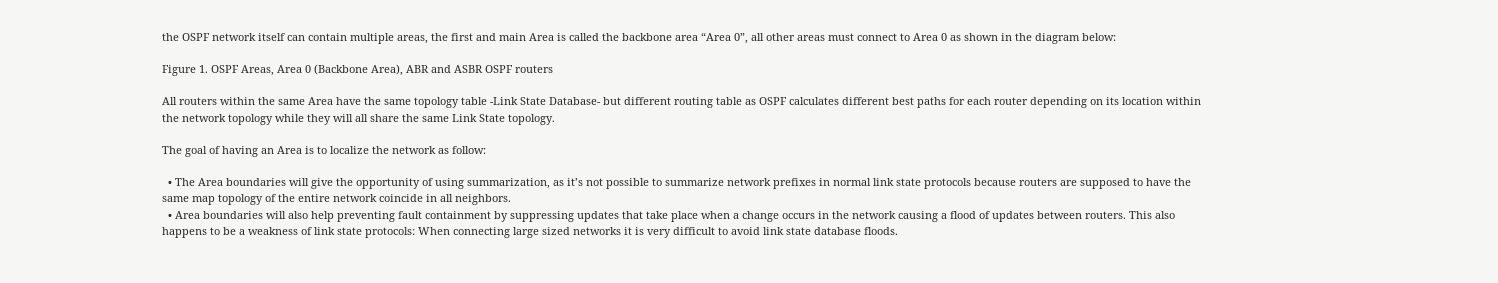the OSPF network itself can contain multiple areas, the first and main Area is called the backbone area “Area 0”, all other areas must connect to Area 0 as shown in the diagram below:

Figure 1. OSPF Areas, Area 0 (Backbone Area), ABR and ASBR OSPF routers

All routers within the same Area have the same topology table -Link State Database- but different routing table as OSPF calculates different best paths for each router depending on its location within the network topology while they will all share the same Link State topology.

The goal of having an Area is to localize the network as follow:

  • The Area boundaries will give the opportunity of using summarization, as it’s not possible to summarize network prefixes in normal link state protocols because routers are supposed to have the same map topology of the entire network coincide in all neighbors.
  • Area boundaries will also help preventing fault containment by suppressing updates that take place when a change occurs in the network causing a flood of updates between routers. This also happens to be a weakness of link state protocols: When connecting large sized networks it is very difficult to avoid link state database floods.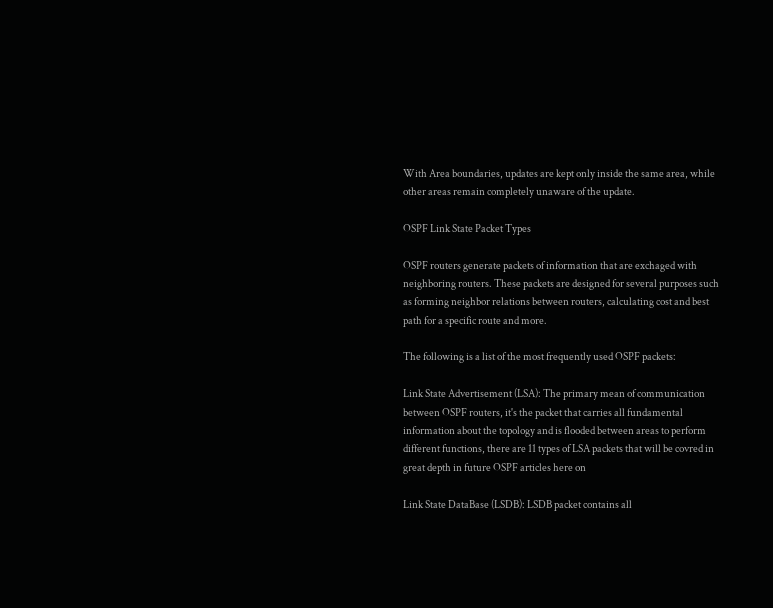With Area boundaries, updates are kept only inside the same area, while other areas remain completely unaware of the update.

OSPF Link State Packet Types

OSPF routers generate packets of information that are exchaged with neighboring routers. These packets are designed for several purposes such as forming neighbor relations between routers, calculating cost and best path for a specific route and more.

The following is a list of the most frequently used OSPF packets:

Link State Advertisement (LSA): The primary mean of communication between OSPF routers, it's the packet that carries all fundamental information about the topology and is flooded between areas to perform different functions, there are 11 types of LSA packets that will be covred in great depth in future OSPF articles here on

Link State DataBase (LSDB): LSDB packet contains all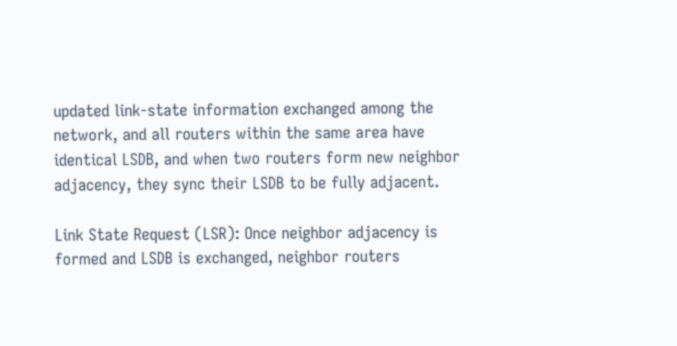updated link-state information exchanged among the network, and all routers within the same area have identical LSDB, and when two routers form new neighbor adjacency, they sync their LSDB to be fully adjacent.

Link State Request (LSR): Once neighbor adjacency is formed and LSDB is exchanged, neighbor routers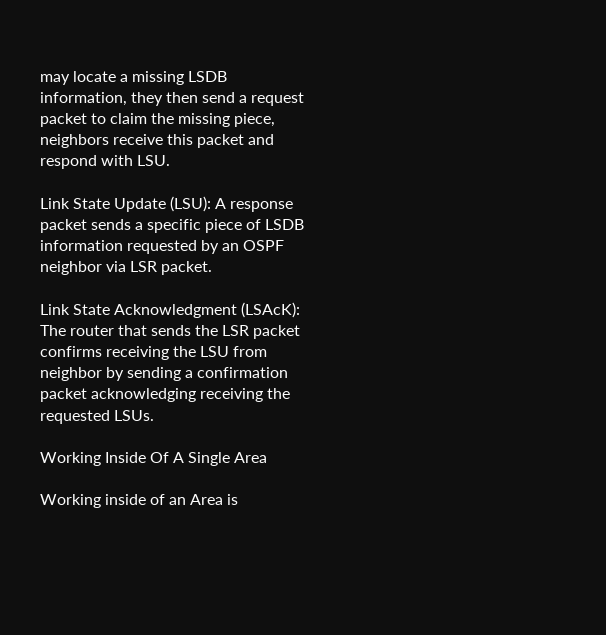may locate a missing LSDB information, they then send a request packet to claim the missing piece, neighbors receive this packet and respond with LSU.

Link State Update (LSU): A response packet sends a specific piece of LSDB information requested by an OSPF neighbor via LSR packet.

Link State Acknowledgment (LSAcK): The router that sends the LSR packet confirms receiving the LSU from neighbor by sending a confirmation packet acknowledging receiving the requested LSUs.

Working Inside Of A Single Area

Working inside of an Area is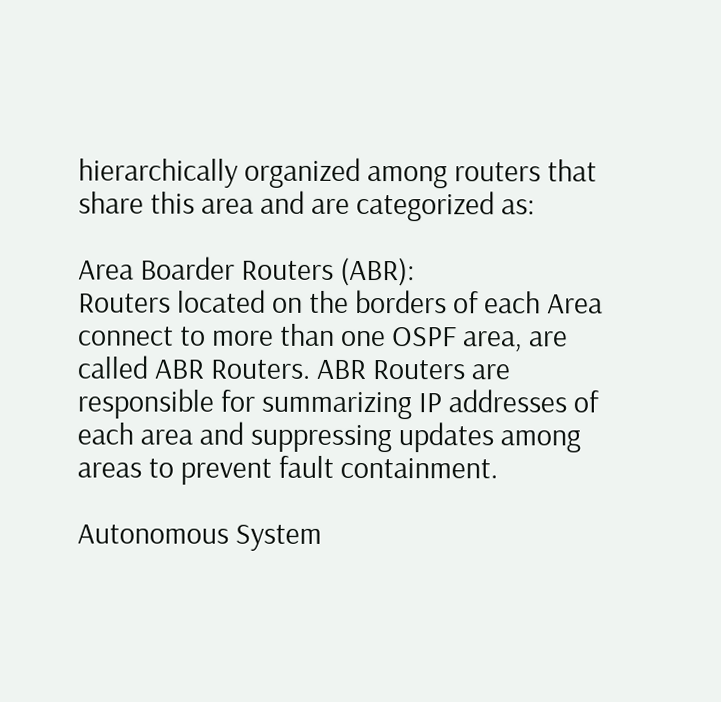hierarchically organized among routers that share this area and are categorized as:

Area Boarder Routers (ABR):
Routers located on the borders of each Area connect to more than one OSPF area, are called ABR Routers. ABR Routers are responsible for summarizing IP addresses of each area and suppressing updates among areas to prevent fault containment.

Autonomous System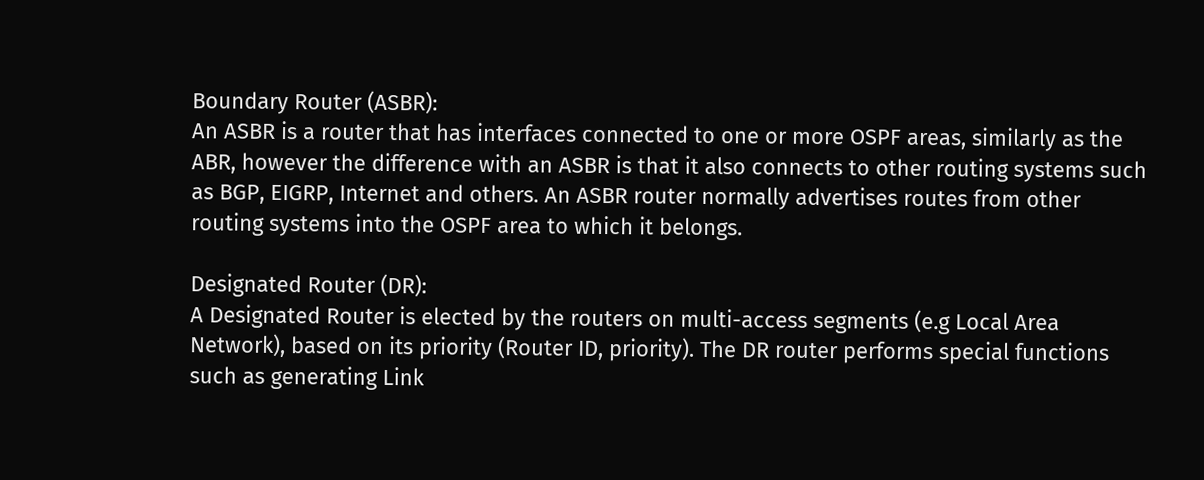Boundary Router (ASBR):
An ASBR is a router that has interfaces connected to one or more OSPF areas, similarly as the ABR, however the difference with an ASBR is that it also connects to other routing systems such as BGP, EIGRP, Internet and others. An ASBR router normally advertises routes from other routing systems into the OSPF area to which it belongs.

Designated Router (DR):
A Designated Router is elected by the routers on multi-access segments (e.g Local Area Network), based on its priority (Router ID, priority). The DR router performs special functions such as generating Link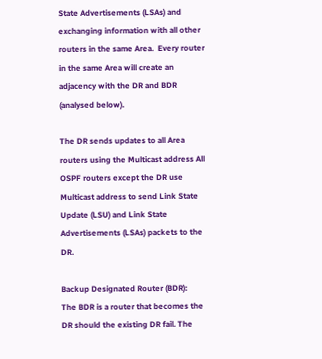State Advertisements (LSAs) and exchanging information with all other routers in the same Area.  Every router in the same Area will create an adjacency with the DR and BDR (analysed below).

The DR sends updates to all Area routers using the Multicast address All OSPF routers except the DR use Multicast address to send Link State Update (LSU) and Link State Advertisements (LSAs) packets to the DR.

Backup Designated Router (BDR):
The BDR is a router that becomes the DR should the existing DR fail. The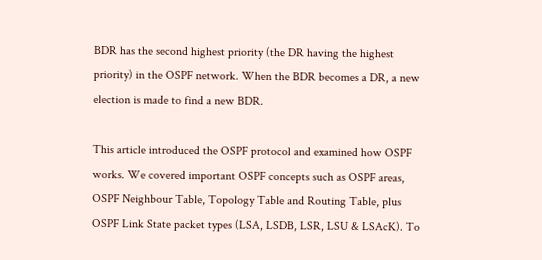BDR has the second highest priority (the DR having the highest priority) in the OSPF network. When the BDR becomes a DR, a new election is made to find a new BDR.

This article introduced the OSPF protocol and examined how OSPF works. We covered important OSPF concepts such as OSPF areas, OSPF Neighbour Table, Topology Table and Routing Table, plus OSPF Link State packet types (LSA, LSDB, LSR, LSU & LSAcK). To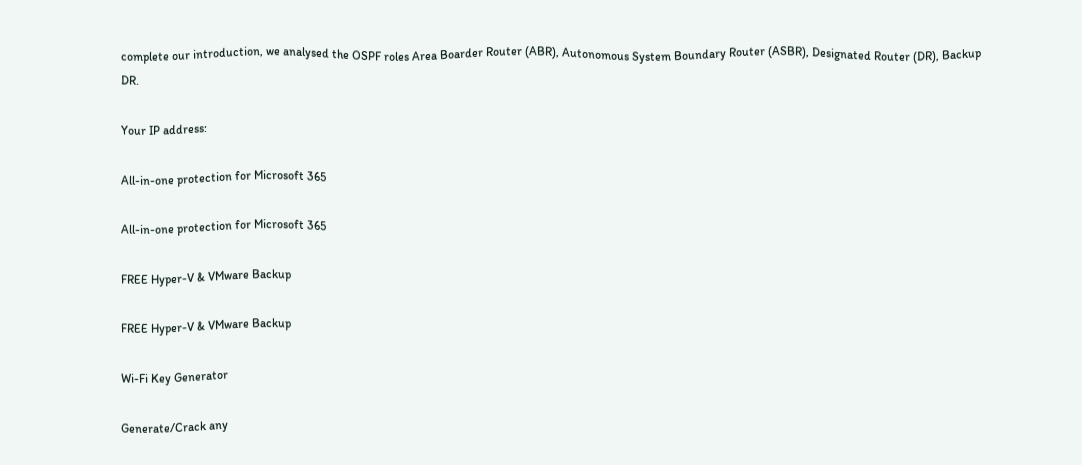complete our introduction, we analysed the OSPF roles Area Boarder Router (ABR), Autonomous System Boundary Router (ASBR), Designated Router (DR), Backup DR.

Your IP address:

All-in-one protection for Microsoft 365

All-in-one protection for Microsoft 365

FREE Hyper-V & VMware Backup

FREE Hyper-V & VMware Backup

Wi-Fi Key Generator

Generate/Crack any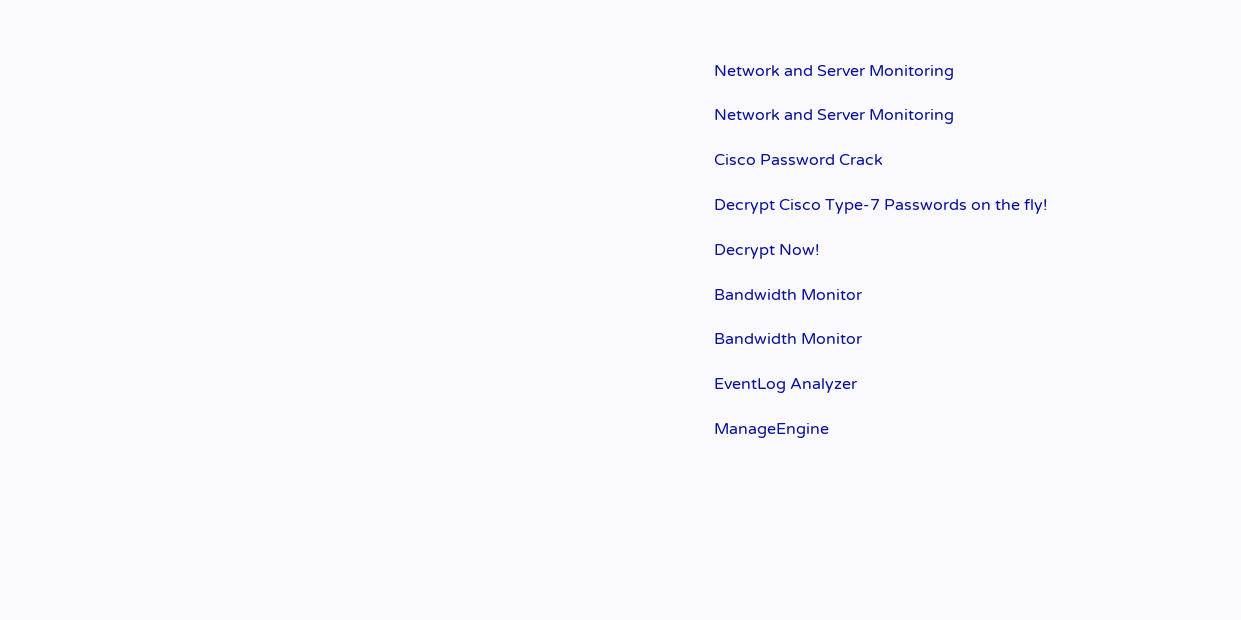Network and Server Monitoring

Network and Server Monitoring

Cisco Password Crack

Decrypt Cisco Type-7 Passwords on the fly!

Decrypt Now!

Bandwidth Monitor

Bandwidth Monitor

EventLog Analyzer

ManageEngine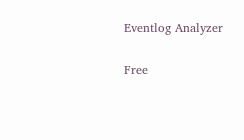Eventlog Analyzer

Free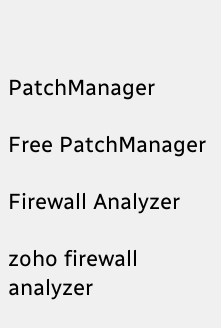PatchManager

Free PatchManager

Firewall Analyzer

zoho firewall analyzer